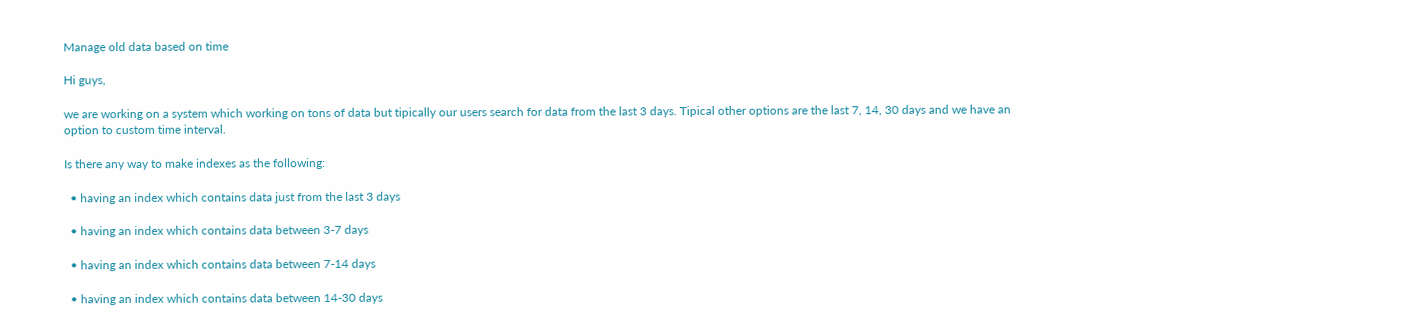Manage old data based on time

Hi guys,

we are working on a system which working on tons of data but tipically our users search for data from the last 3 days. Tipical other options are the last 7, 14, 30 days and we have an option to custom time interval.

Is there any way to make indexes as the following:

  • having an index which contains data just from the last 3 days

  • having an index which contains data between 3-7 days

  • having an index which contains data between 7-14 days

  • having an index which contains data between 14-30 days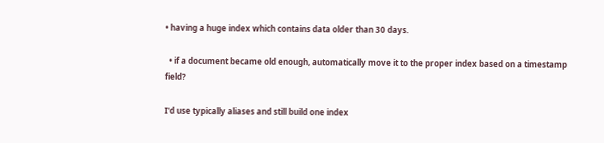• having a huge index which contains data older than 30 days.

  • if a document became old enough, automatically move it to the proper index based on a timestamp field?

I'd use typically aliases and still build one index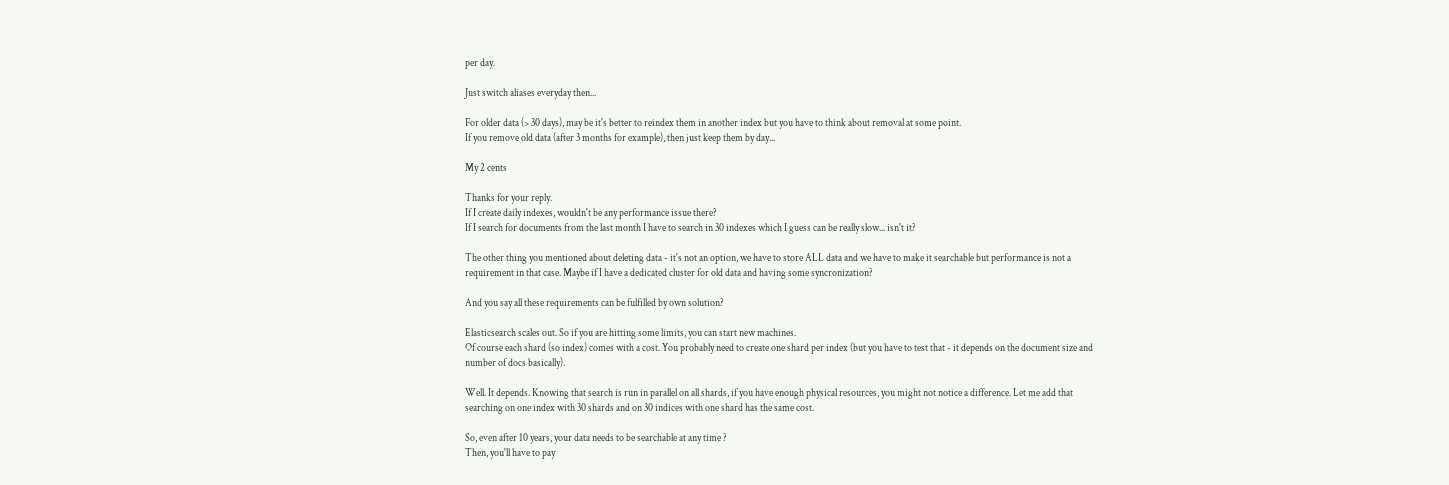per day.

Just switch aliases everyday then...

For older data (> 30 days), may be it's better to reindex them in another index but you have to think about removal at some point.
If you remove old data (after 3 months for example), then just keep them by day...

My 2 cents

Thanks for your reply.
If I create daily indexes, wouldn't be any performance issue there?
If I search for documents from the last month I have to search in 30 indexes which I guess can be really slow... isn't it?

The other thing you mentioned about deleting data - it's not an option, we have to store ALL data and we have to make it searchable but performance is not a requirement in that case. Maybe if I have a dedicated cluster for old data and having some syncronization?

And you say all these requirements can be fulfilled by own solution?

Elasticsearch scales out. So if you are hitting some limits, you can start new machines.
Of course each shard (so index) comes with a cost. You probably need to create one shard per index (but you have to test that - it depends on the document size and number of docs basically).

Well. It depends. Knowing that search is run in parallel on all shards, if you have enough physical resources, you might not notice a difference. Let me add that searching on one index with 30 shards and on 30 indices with one shard has the same cost.

So, even after 10 years, your data needs to be searchable at any time ?
Then, you'll have to pay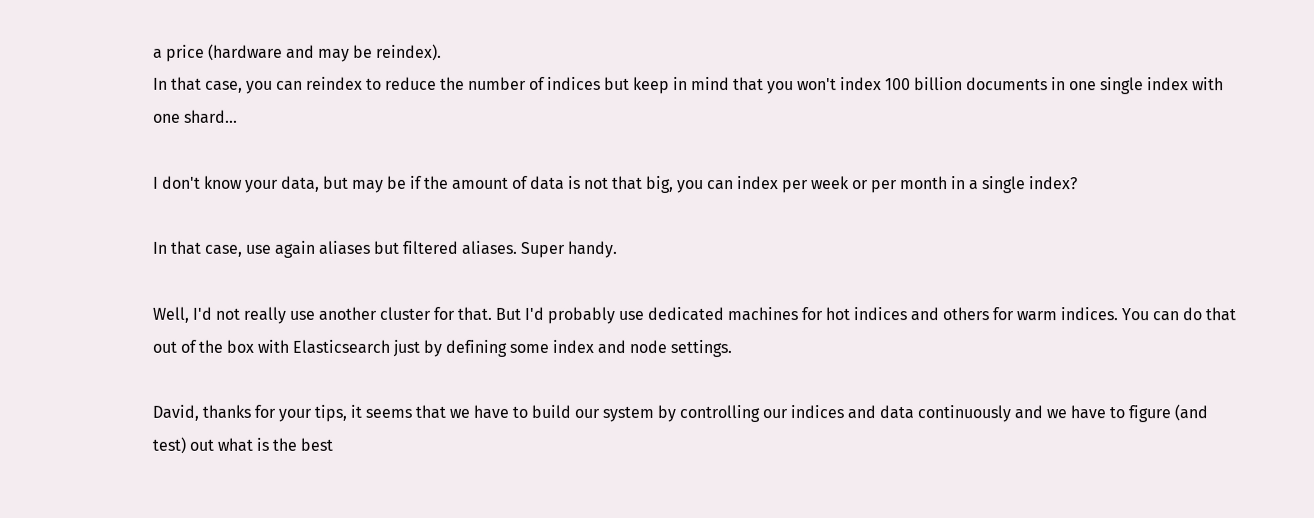a price (hardware and may be reindex).
In that case, you can reindex to reduce the number of indices but keep in mind that you won't index 100 billion documents in one single index with one shard...

I don't know your data, but may be if the amount of data is not that big, you can index per week or per month in a single index?

In that case, use again aliases but filtered aliases. Super handy.

Well, I'd not really use another cluster for that. But I'd probably use dedicated machines for hot indices and others for warm indices. You can do that out of the box with Elasticsearch just by defining some index and node settings.

David, thanks for your tips, it seems that we have to build our system by controlling our indices and data continuously and we have to figure (and test) out what is the best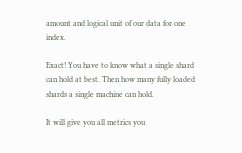amount and logical unit of our data for one index.

Exact! You have to know what a single shard can hold at best. Then how many fully loaded shards a single machine can hold.

It will give you all metrics you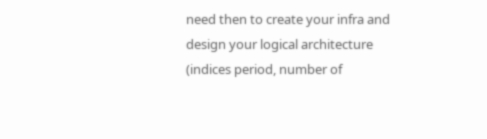need then to create your infra and design your logical architecture (indices period, number of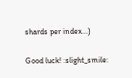shards per index...)

Good luck! :slight_smile: